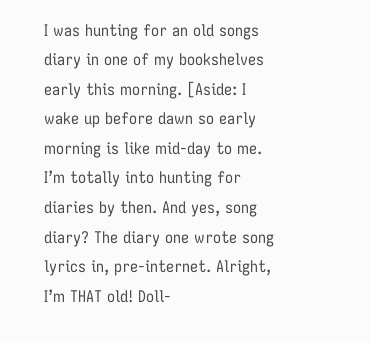I was hunting for an old songs diary in one of my bookshelves early this morning. [Aside: I wake up before dawn so early morning is like mid-day to me. I’m totally into hunting for diaries by then. And yes, song diary? The diary one wrote song lyrics in, pre-internet. Alright, I’m THAT old! Doll-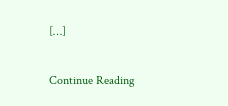[…]

Continue Reading